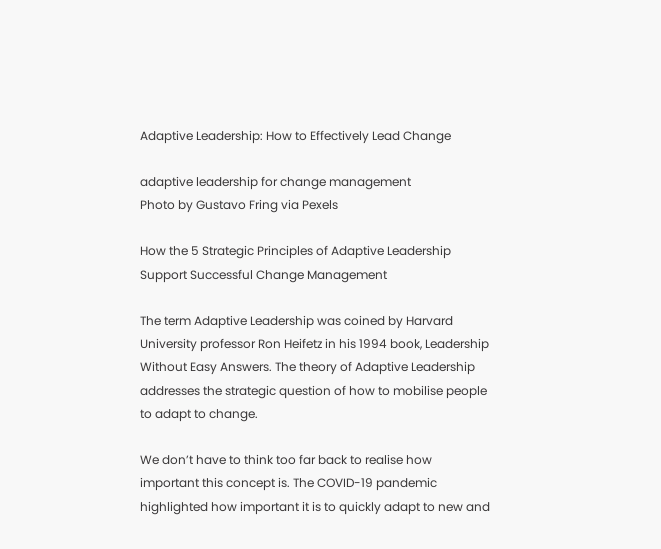Adaptive Leadership: How to Effectively Lead Change

adaptive leadership for change management
Photo by Gustavo Fring via Pexels

How the 5 Strategic Principles of Adaptive Leadership Support Successful Change Management

The term Adaptive Leadership was coined by Harvard University professor Ron Heifetz in his 1994 book, Leadership Without Easy Answers. The theory of Adaptive Leadership addresses the strategic question of how to mobilise people to adapt to change.

We don’t have to think too far back to realise how important this concept is. The COVID-19 pandemic highlighted how important it is to quickly adapt to new and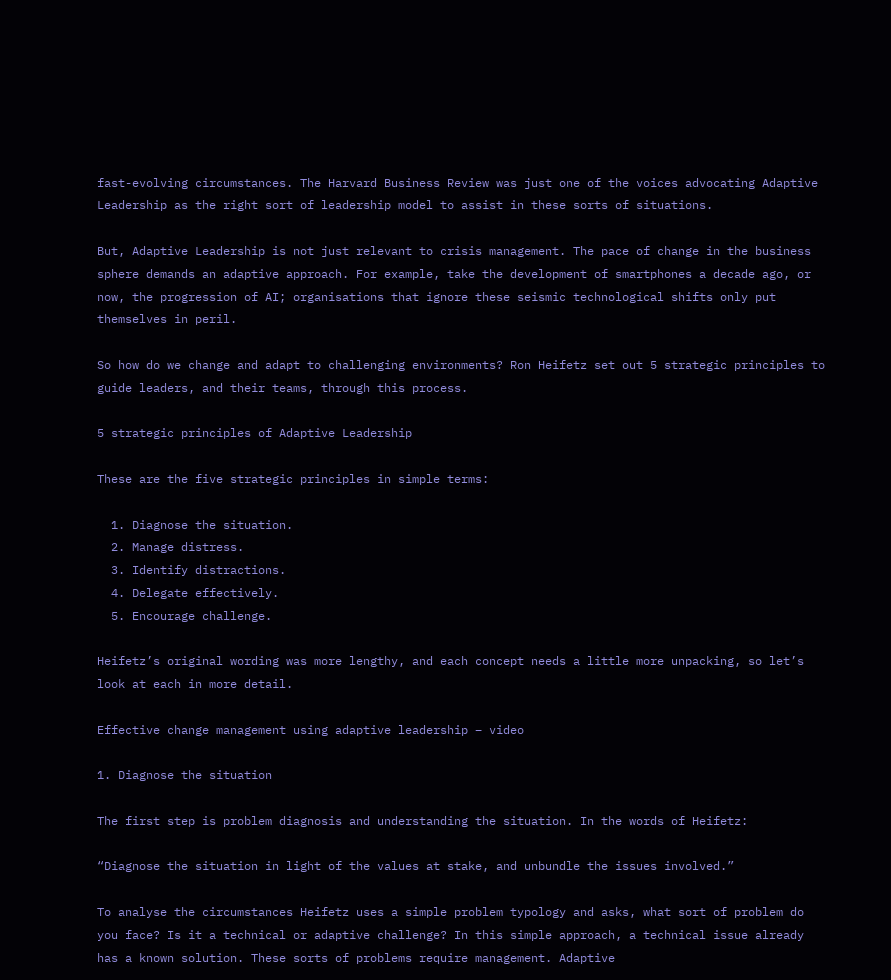fast-evolving circumstances. The Harvard Business Review was just one of the voices advocating Adaptive Leadership as the right sort of leadership model to assist in these sorts of situations.

But, Adaptive Leadership is not just relevant to crisis management. The pace of change in the business sphere demands an adaptive approach. For example, take the development of smartphones a decade ago, or now, the progression of AI; organisations that ignore these seismic technological shifts only put themselves in peril.

So how do we change and adapt to challenging environments? Ron Heifetz set out 5 strategic principles to guide leaders, and their teams, through this process.

5 strategic principles of Adaptive Leadership

These are the five strategic principles in simple terms:

  1. Diagnose the situation.
  2. Manage distress.
  3. Identify distractions.
  4. Delegate effectively.
  5. Encourage challenge.

Heifetz’s original wording was more lengthy, and each concept needs a little more unpacking, so let’s look at each in more detail.

Effective change management using adaptive leadership – video

1. Diagnose the situation

The first step is problem diagnosis and understanding the situation. In the words of Heifetz:

“Diagnose the situation in light of the values at stake, and unbundle the issues involved.”

To analyse the circumstances Heifetz uses a simple problem typology and asks, what sort of problem do you face? Is it a technical or adaptive challenge? In this simple approach, a technical issue already has a known solution. These sorts of problems require management. Adaptive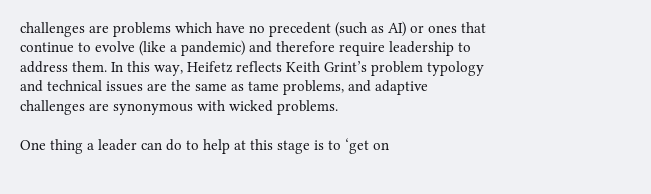challenges are problems which have no precedent (such as AI) or ones that continue to evolve (like a pandemic) and therefore require leadership to address them. In this way, Heifetz reflects Keith Grint’s problem typology and technical issues are the same as tame problems, and adaptive challenges are synonymous with wicked problems.

One thing a leader can do to help at this stage is to ‘get on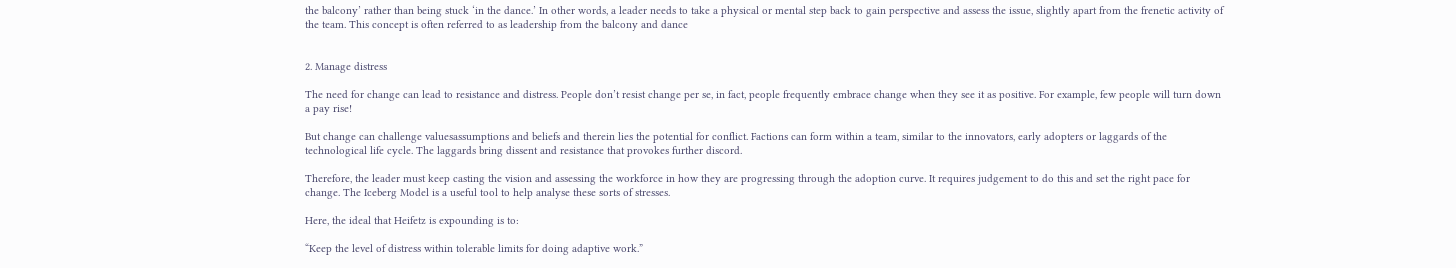the balcony’ rather than being stuck ‘in the dance.’ In other words, a leader needs to take a physical or mental step back to gain perspective and assess the issue, slightly apart from the frenetic activity of the team. This concept is often referred to as leadership from the balcony and dance


2. Manage distress

The need for change can lead to resistance and distress. People don’t resist change per se, in fact, people frequently embrace change when they see it as positive. For example, few people will turn down a pay rise!

But change can challenge valuesassumptions and beliefs and therein lies the potential for conflict. Factions can form within a team, similar to the innovators, early adopters or laggards of the technological life cycle. The laggards bring dissent and resistance that provokes further discord.

Therefore, the leader must keep casting the vision and assessing the workforce in how they are progressing through the adoption curve. It requires judgement to do this and set the right pace for change. The Iceberg Model is a useful tool to help analyse these sorts of stresses.

Here, the ideal that Heifetz is expounding is to:

“Keep the level of distress within tolerable limits for doing adaptive work.”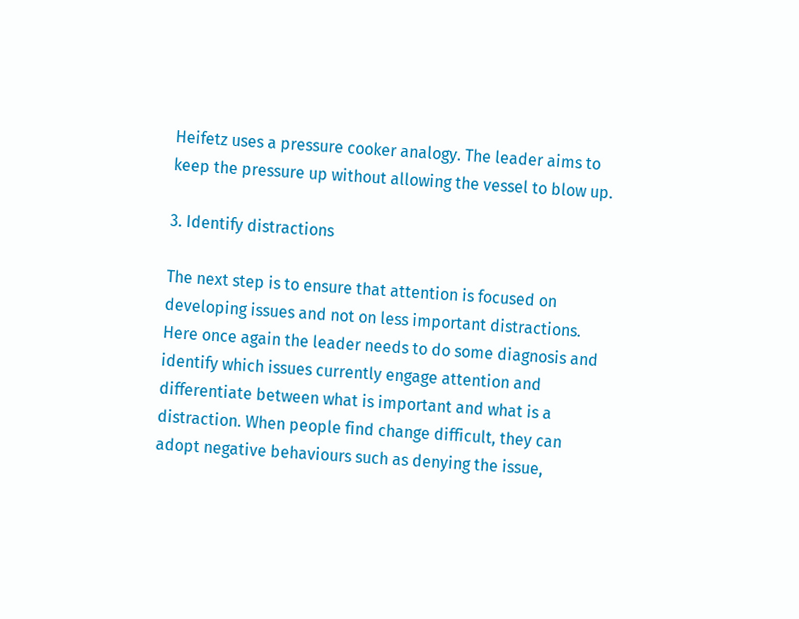Heifetz uses a pressure cooker analogy. The leader aims to keep the pressure up without allowing the vessel to blow up.

3. Identify distractions

The next step is to ensure that attention is focused on developing issues and not on less important distractions. Here once again the leader needs to do some diagnosis and identify which issues currently engage attention and differentiate between what is important and what is a distraction. When people find change difficult, they can adopt negative behaviours such as denying the issue,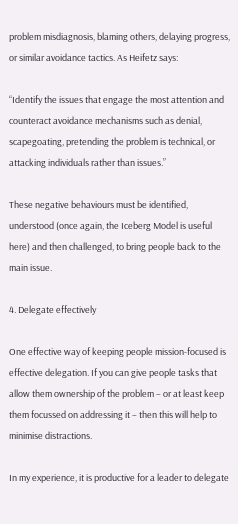problem misdiagnosis, blaming others, delaying progress, or similar avoidance tactics. As Heifetz says:

“Identify the issues that engage the most attention and counteract avoidance mechanisms such as denial, scapegoating, pretending the problem is technical, or attacking individuals rather than issues.”

These negative behaviours must be identified, understood (once again, the Iceberg Model is useful here) and then challenged, to bring people back to the main issue.

4. Delegate effectively

One effective way of keeping people mission-focused is effective delegation. If you can give people tasks that allow them ownership of the problem – or at least keep them focussed on addressing it – then this will help to minimise distractions.

In my experience, it is productive for a leader to delegate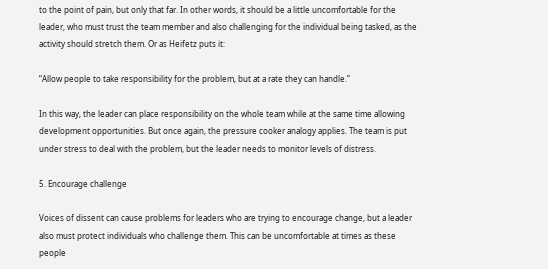to the point of pain, but only that far. In other words, it should be a little uncomfortable for the leader, who must trust the team member and also challenging for the individual being tasked, as the activity should stretch them. Or as Heifetz puts it:

“Allow people to take responsibility for the problem, but at a rate they can handle.”

In this way, the leader can place responsibility on the whole team while at the same time allowing development opportunities. But once again, the pressure cooker analogy applies. The team is put under stress to deal with the problem, but the leader needs to monitor levels of distress.

5. Encourage challenge

Voices of dissent can cause problems for leaders who are trying to encourage change, but a leader also must protect individuals who challenge them. This can be uncomfortable at times as these people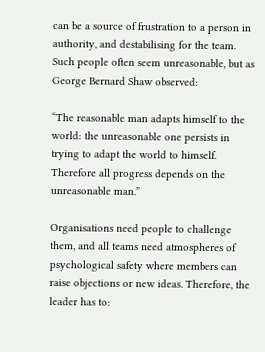can be a source of frustration to a person in authority, and destabilising for the team. Such people often seem unreasonable, but as George Bernard Shaw observed:

“The reasonable man adapts himself to the world: the unreasonable one persists in trying to adapt the world to himself. Therefore all progress depends on the unreasonable man.”

Organisations need people to challenge them, and all teams need atmospheres of psychological safety where members can raise objections or new ideas. Therefore, the leader has to: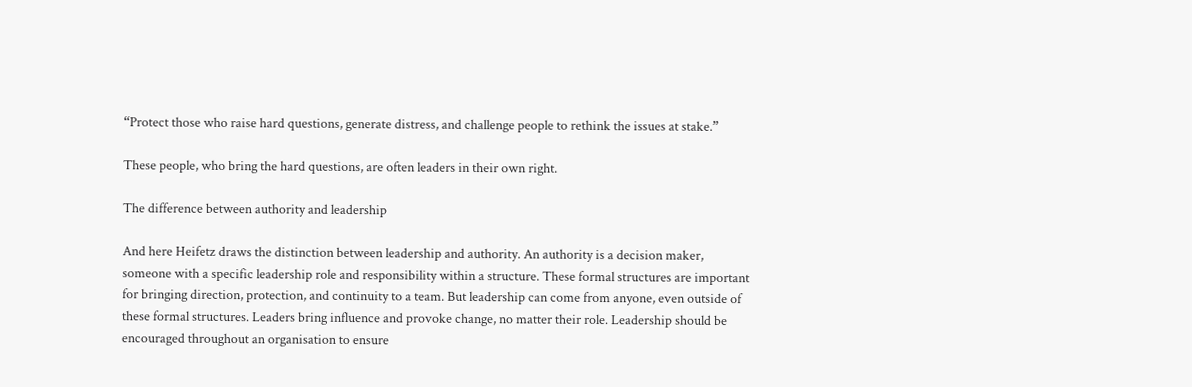“Protect those who raise hard questions, generate distress, and challenge people to rethink the issues at stake.”

These people, who bring the hard questions, are often leaders in their own right.

The difference between authority and leadership

And here Heifetz draws the distinction between leadership and authority. An authority is a decision maker, someone with a specific leadership role and responsibility within a structure. These formal structures are important for bringing direction, protection, and continuity to a team. But leadership can come from anyone, even outside of these formal structures. Leaders bring influence and provoke change, no matter their role. Leadership should be encouraged throughout an organisation to ensure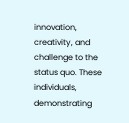innovation, creativity, and challenge to the status quo. These individuals, demonstrating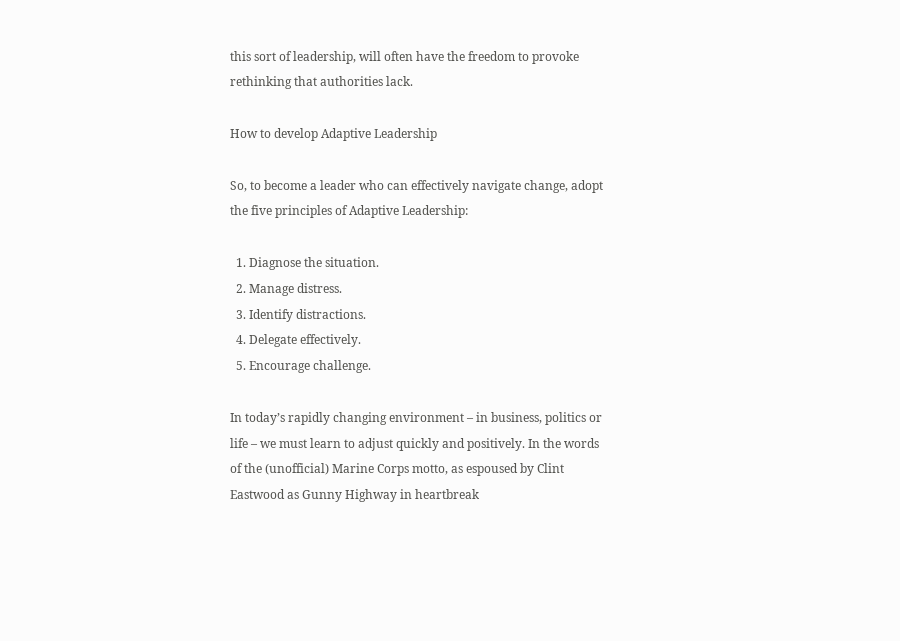this sort of leadership, will often have the freedom to provoke rethinking that authorities lack.

How to develop Adaptive Leadership

So, to become a leader who can effectively navigate change, adopt the five principles of Adaptive Leadership:

  1. Diagnose the situation.
  2. Manage distress.
  3. Identify distractions.
  4. Delegate effectively.
  5. Encourage challenge.

In today’s rapidly changing environment – in business, politics or life – we must learn to adjust quickly and positively. In the words of the (unofficial) Marine Corps motto, as espoused by Clint Eastwood as Gunny Highway in heartbreak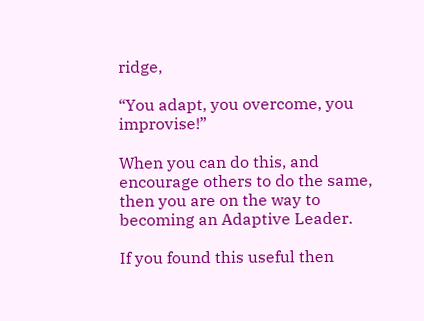ridge,

“You adapt, you overcome, you improvise!”

When you can do this, and encourage others to do the same, then you are on the way to becoming an Adaptive Leader.

If you found this useful then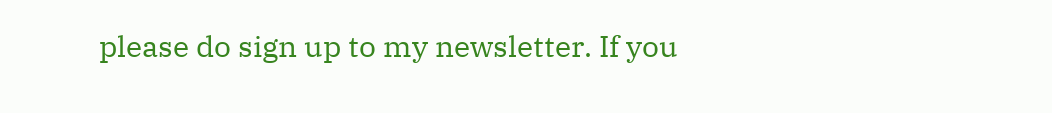please do sign up to my newsletter. If you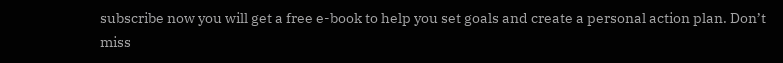subscribe now you will get a free e-book to help you set goals and create a personal action plan. Don’t miss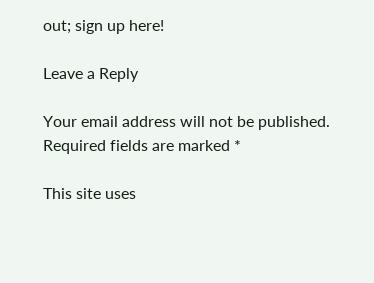out; sign up here!

Leave a Reply

Your email address will not be published. Required fields are marked *

This site uses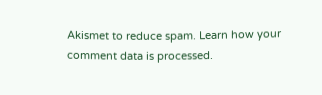Akismet to reduce spam. Learn how your comment data is processed.